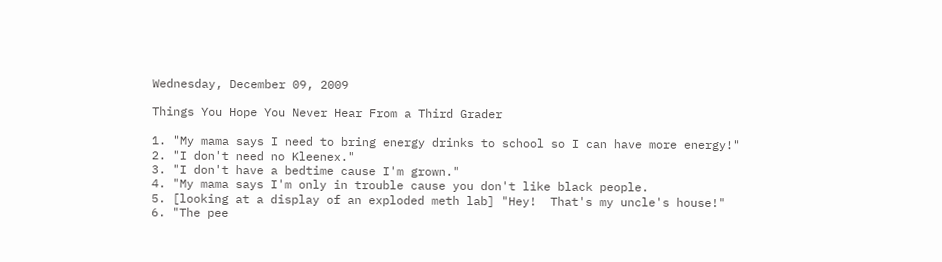Wednesday, December 09, 2009

Things You Hope You Never Hear From a Third Grader

1. "My mama says I need to bring energy drinks to school so I can have more energy!"
2. "I don't need no Kleenex."
3. "I don't have a bedtime cause I'm grown."
4. "My mama says I'm only in trouble cause you don't like black people.
5. [looking at a display of an exploded meth lab] "Hey!  That's my uncle's house!"
6. "The pee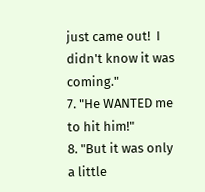just came out!  I didn't know it was coming."
7. "He WANTED me to hit him!"
8. "But it was only a little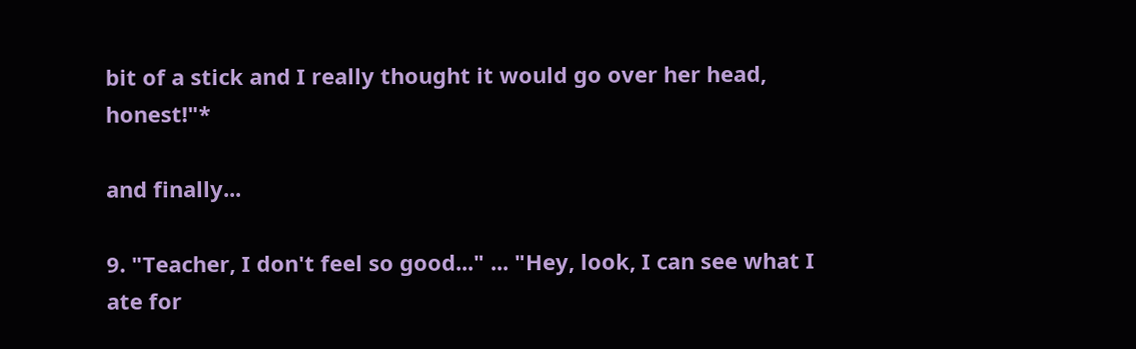bit of a stick and I really thought it would go over her head, honest!"*

and finally...

9. "Teacher, I don't feel so good..." ... "Hey, look, I can see what I ate for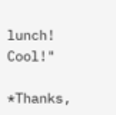lunch!  Cool!"

*Thanks,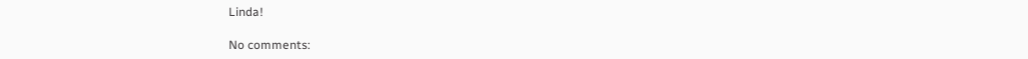Linda!

No comments: